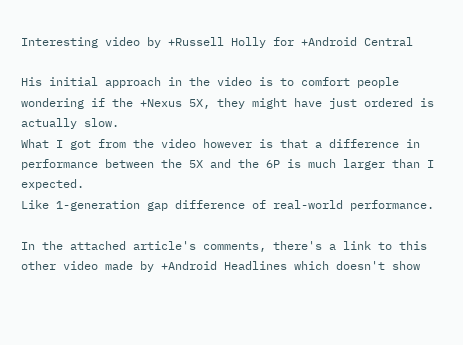Interesting video by +Russell Holly for +Android Central

His initial approach in the video is to comfort people wondering if the +Nexus 5X, they might have just ordered is actually slow.
What I got from the video however is that a difference in performance between the 5X and the 6P is much larger than I expected.
Like 1-generation gap difference of real-world performance.

In the attached article's comments, there's a link to this other video made by +Android Headlines which doesn't show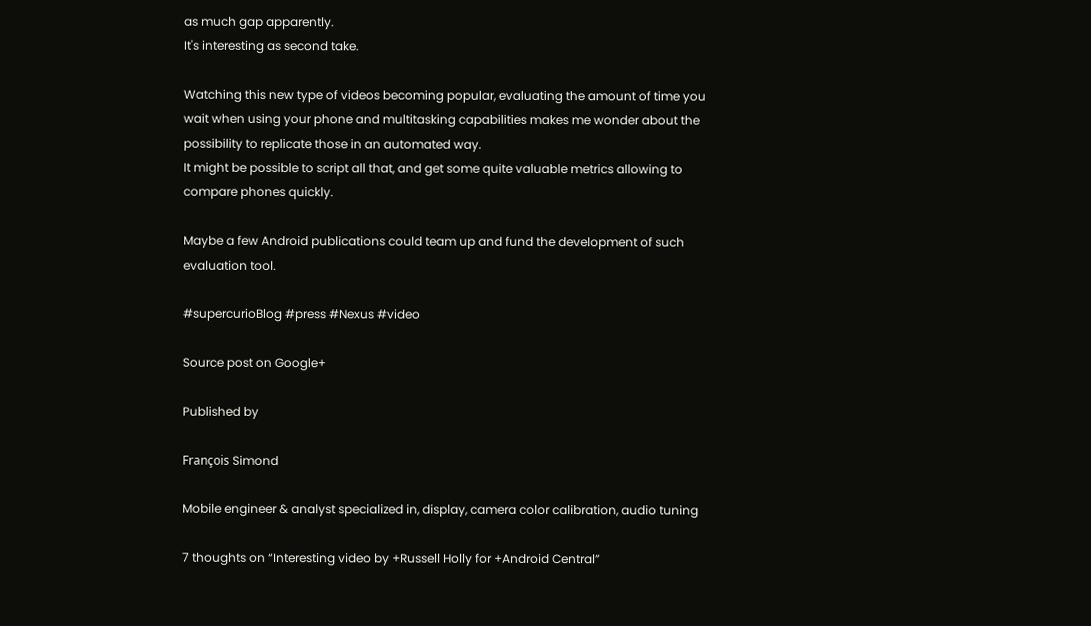as much gap apparently.
It's interesting as second take.

Watching this new type of videos becoming popular, evaluating the amount of time you wait when using your phone and multitasking capabilities makes me wonder about the possibility to replicate those in an automated way.
It might be possible to script all that, and get some quite valuable metrics allowing to compare phones quickly.

Maybe a few Android publications could team up and fund the development of such evaluation tool.

#supercurioBlog #press #Nexus #video

Source post on Google+

Published by

François Simond

Mobile engineer & analyst specialized in, display, camera color calibration, audio tuning

7 thoughts on “Interesting video by +Russell Holly for +Android Central”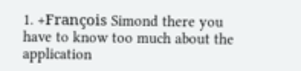1. +François Simond there you have to know too much about the application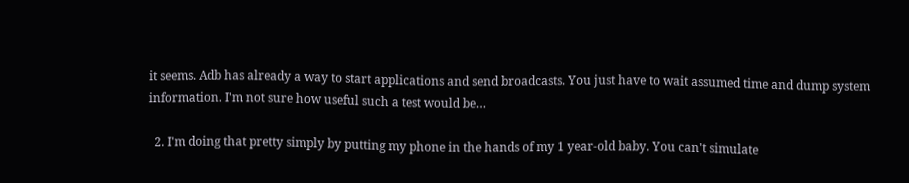it seems. Adb has already a way to start applications and send broadcasts. You just have to wait assumed time and dump system information. I'm not sure how useful such a test would be…

  2. I'm doing that pretty simply by putting my phone in the hands of my 1 year-old baby. You can't simulate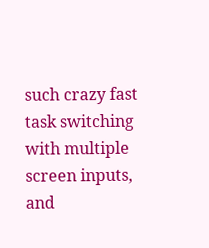such crazy fast task switching with multiple screen inputs, and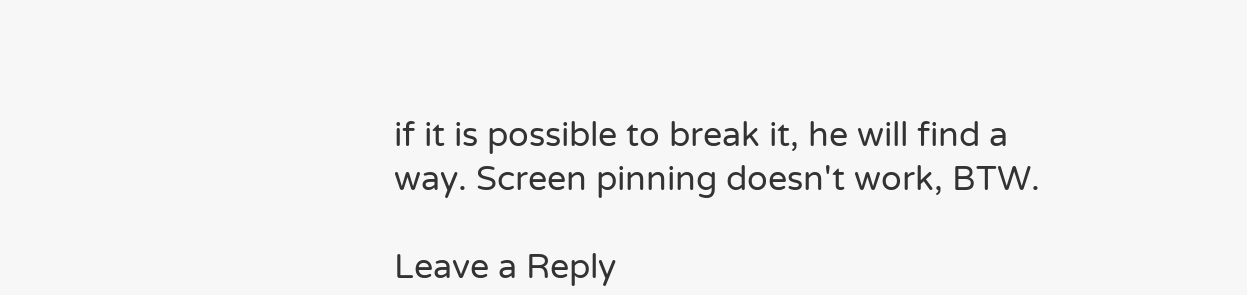if it is possible to break it, he will find a way. Screen pinning doesn't work, BTW.

Leave a Reply